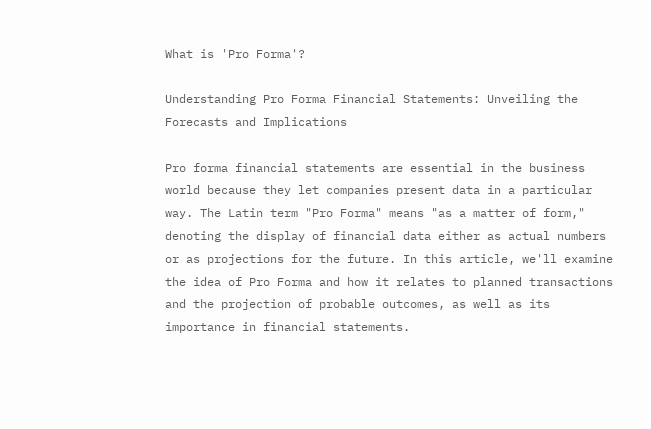What is 'Pro Forma'?

Understanding Pro Forma Financial Statements: Unveiling the Forecasts and Implications

Pro forma financial statements are essential in the business world because they let companies present data in a particular way. The Latin term "Pro Forma" means "as a matter of form," denoting the display of financial data either as actual numbers or as projections for the future. In this article, we'll examine the idea of Pro Forma and how it relates to planned transactions and the projection of probable outcomes, as well as its importance in financial statements.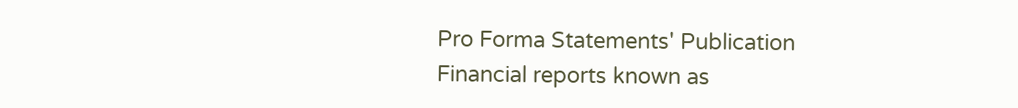Pro Forma Statements' Publication
Financial reports known as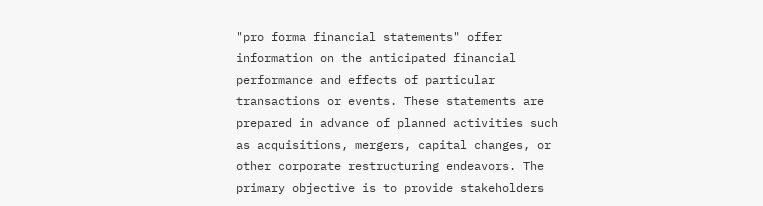"pro forma financial statements" offer information on the anticipated financial performance and effects of particular transactions or events. These statements are prepared in advance of planned activities such as acquisitions, mergers, capital changes, or other corporate restructuring endeavors. The primary objective is to provide stakeholders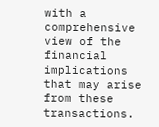with a comprehensive view of the financial implications that may arise from these transactions.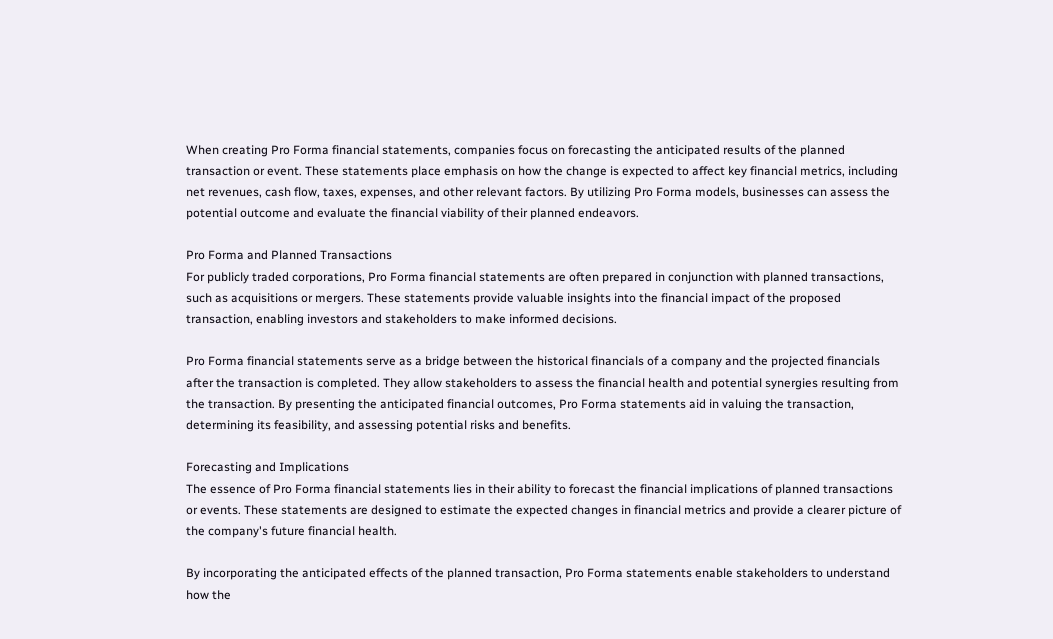When creating Pro Forma financial statements, companies focus on forecasting the anticipated results of the planned transaction or event. These statements place emphasis on how the change is expected to affect key financial metrics, including net revenues, cash flow, taxes, expenses, and other relevant factors. By utilizing Pro Forma models, businesses can assess the potential outcome and evaluate the financial viability of their planned endeavors.

Pro Forma and Planned Transactions
For publicly traded corporations, Pro Forma financial statements are often prepared in conjunction with planned transactions, such as acquisitions or mergers. These statements provide valuable insights into the financial impact of the proposed transaction, enabling investors and stakeholders to make informed decisions.

Pro Forma financial statements serve as a bridge between the historical financials of a company and the projected financials after the transaction is completed. They allow stakeholders to assess the financial health and potential synergies resulting from the transaction. By presenting the anticipated financial outcomes, Pro Forma statements aid in valuing the transaction, determining its feasibility, and assessing potential risks and benefits.

Forecasting and Implications
The essence of Pro Forma financial statements lies in their ability to forecast the financial implications of planned transactions or events. These statements are designed to estimate the expected changes in financial metrics and provide a clearer picture of the company's future financial health.

By incorporating the anticipated effects of the planned transaction, Pro Forma statements enable stakeholders to understand how the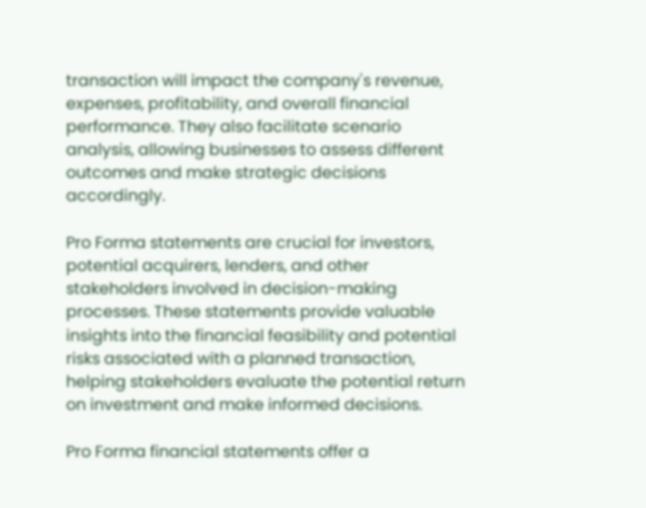transaction will impact the company's revenue, expenses, profitability, and overall financial performance. They also facilitate scenario analysis, allowing businesses to assess different outcomes and make strategic decisions accordingly.

Pro Forma statements are crucial for investors, potential acquirers, lenders, and other stakeholders involved in decision-making processes. These statements provide valuable insights into the financial feasibility and potential risks associated with a planned transaction, helping stakeholders evaluate the potential return on investment and make informed decisions.

Pro Forma financial statements offer a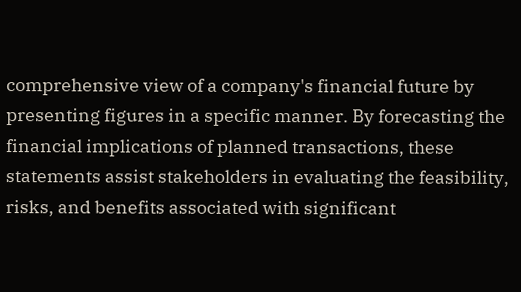comprehensive view of a company's financial future by presenting figures in a specific manner. By forecasting the financial implications of planned transactions, these statements assist stakeholders in evaluating the feasibility, risks, and benefits associated with significant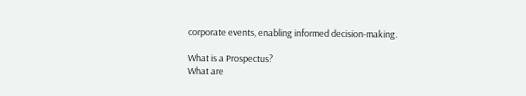corporate events, enabling informed decision-making.

What is a Prospectus?
What are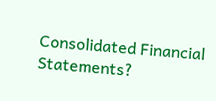Consolidated Financial Statements?